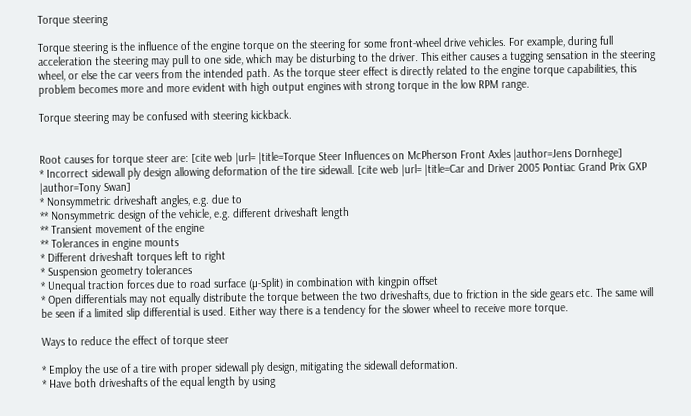Torque steering

Torque steering is the influence of the engine torque on the steering for some front-wheel drive vehicles. For example, during full acceleration the steering may pull to one side, which may be disturbing to the driver. This either causes a tugging sensation in the steering wheel, or else the car veers from the intended path. As the torque steer effect is directly related to the engine torque capabilities, this problem becomes more and more evident with high output engines with strong torque in the low RPM range.

Torque steering may be confused with steering kickback.


Root causes for torque steer are: [cite web |url= |title=Torque Steer Influences on McPherson Front Axles |author=Jens Dornhege]
* Incorrect sidewall ply design allowing deformation of the tire sidewall. [cite web |url= |title=Car and Driver 2005 Pontiac Grand Prix GXP |author=Tony Swan]
* Nonsymmetric driveshaft angles, e.g. due to
** Nonsymmetric design of the vehicle, e.g. different driveshaft length
** Transient movement of the engine
** Tolerances in engine mounts
* Different driveshaft torques left to right
* Suspension geometry tolerances
* Unequal traction forces due to road surface (µ-Split) in combination with kingpin offset
* Open differentials may not equally distribute the torque between the two driveshafts, due to friction in the side gears etc. The same will be seen if a limited slip differential is used. Either way there is a tendency for the slower wheel to receive more torque.

Ways to reduce the effect of torque steer

* Employ the use of a tire with proper sidewall ply design, mitigating the sidewall deformation.
* Have both driveshafts of the equal length by using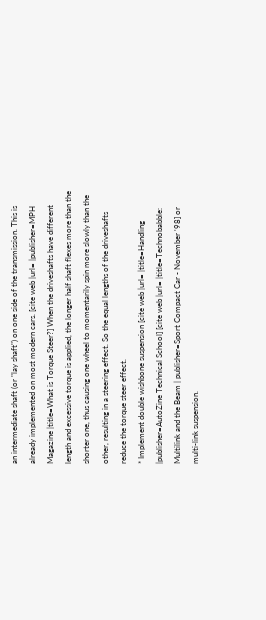an intermediate shaft (or "lay shaft") on one side of the transmission. This is already implemented on most modern cars. [cite web |url= |publisher=MPH Magazine |title=What is Torque Steer?] When the driveshafts have different length and excessive torque is applied, the longer half shaft flexes more than the shorter one, thus causing one wheel to momentarily spin more slowly than the other, resulting in a steering effect. So the equal lengths of the driveshafts reduce the torque steer effect.
* Implement double wishbone suspension [cite web |url= |title=Handling |publisher=AutoZine Technical School] [cite web |url= |title=Technobabble: Multilink and the Beam | publisher=Sport Compact Car - November '98] or multi-link suspension.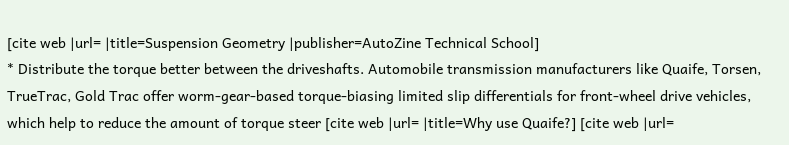[cite web |url= |title=Suspension Geometry |publisher=AutoZine Technical School]
* Distribute the torque better between the driveshafts. Automobile transmission manufacturers like Quaife, Torsen, TrueTrac, Gold Trac offer worm-gear-based torque-biasing limited slip differentials for front-wheel drive vehicles, which help to reduce the amount of torque steer [cite web |url= |title=Why use Quaife?] [cite web |url=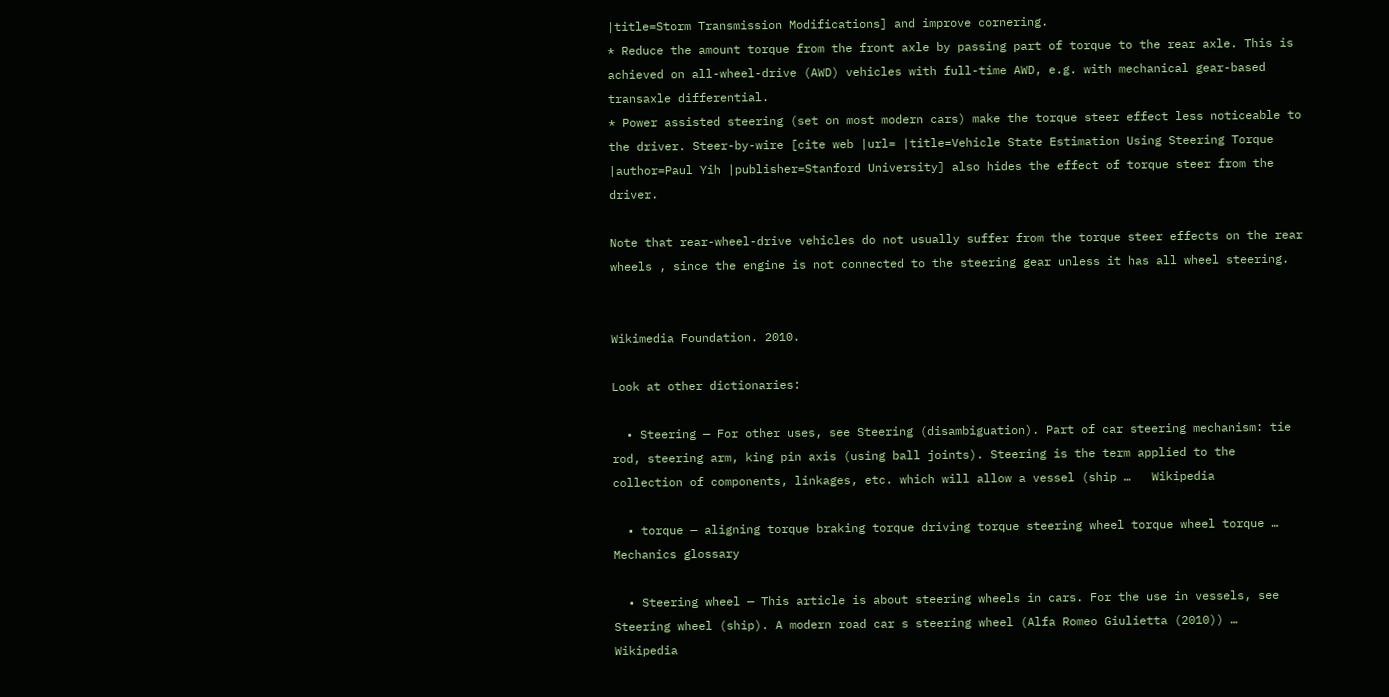|title=Storm Transmission Modifications] and improve cornering.
* Reduce the amount torque from the front axle by passing part of torque to the rear axle. This is achieved on all-wheel-drive (AWD) vehicles with full-time AWD, e.g. with mechanical gear-based transaxle differential.
* Power assisted steering (set on most modern cars) make the torque steer effect less noticeable to the driver. Steer-by-wire [cite web |url= |title=Vehicle State Estimation Using Steering Torque |author=Paul Yih |publisher=Stanford University] also hides the effect of torque steer from the driver.

Note that rear-wheel-drive vehicles do not usually suffer from the torque steer effects on the rear wheels , since the engine is not connected to the steering gear unless it has all wheel steering.


Wikimedia Foundation. 2010.

Look at other dictionaries:

  • Steering — For other uses, see Steering (disambiguation). Part of car steering mechanism: tie rod, steering arm, king pin axis (using ball joints). Steering is the term applied to the collection of components, linkages, etc. which will allow a vessel (ship …   Wikipedia

  • torque — aligning torque braking torque driving torque steering wheel torque wheel torque …   Mechanics glossary

  • Steering wheel — This article is about steering wheels in cars. For the use in vessels, see Steering wheel (ship). A modern road car s steering wheel (Alfa Romeo Giulietta (2010)) …   Wikipedia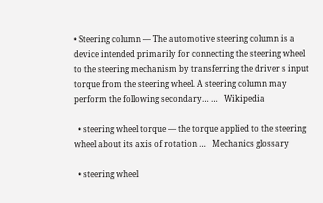• Steering column — The automotive steering column is a device intended primarily for connecting the steering wheel to the steering mechanism by transferring the driver s input torque from the steering wheel. A steering column may perform the following secondary… …   Wikipedia

  • steering wheel torque — the torque applied to the steering wheel about its axis of rotation …   Mechanics glossary

  • steering wheel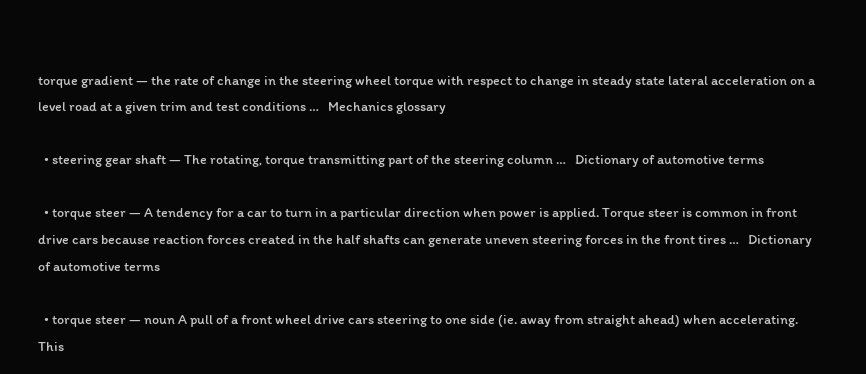torque gradient — the rate of change in the steering wheel torque with respect to change in steady state lateral acceleration on a level road at a given trim and test conditions …   Mechanics glossary

  • steering gear shaft — The rotating, torque transmitting part of the steering column …   Dictionary of automotive terms

  • torque steer — A tendency for a car to turn in a particular direction when power is applied. Torque steer is common in front drive cars because reaction forces created in the half shafts can generate uneven steering forces in the front tires …   Dictionary of automotive terms

  • torque steer — noun A pull of a front wheel drive cars steering to one side (ie. away from straight ahead) when accelerating. This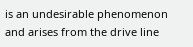is an undesirable phenomenon and arises from the drive line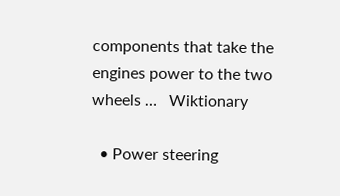components that take the engines power to the two wheels …   Wiktionary

  • Power steering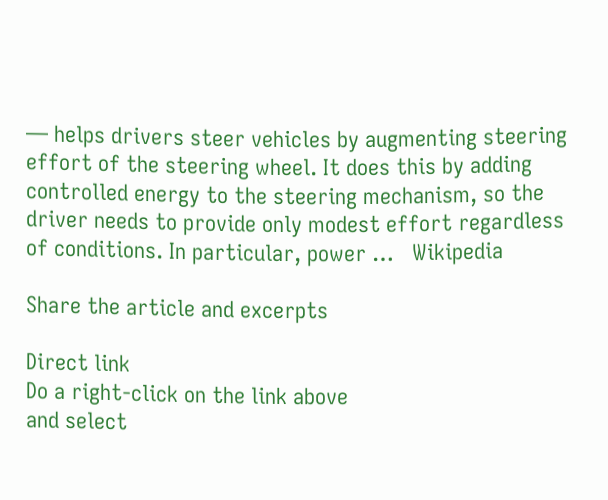— helps drivers steer vehicles by augmenting steering effort of the steering wheel. It does this by adding controlled energy to the steering mechanism, so the driver needs to provide only modest effort regardless of conditions. In particular, power …   Wikipedia

Share the article and excerpts

Direct link
Do a right-click on the link above
and select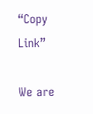“Copy Link”

We are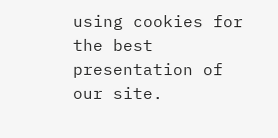using cookies for the best presentation of our site.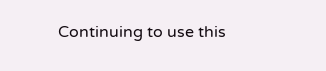Continuing to use this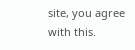site, you agree with this.